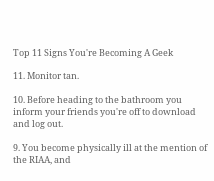Top 11 Signs You're Becoming A Geek

11. Monitor tan.

10. Before heading to the bathroom you inform your friends you're off to download and log out.

9. You become physically ill at the mention of the RIAA, and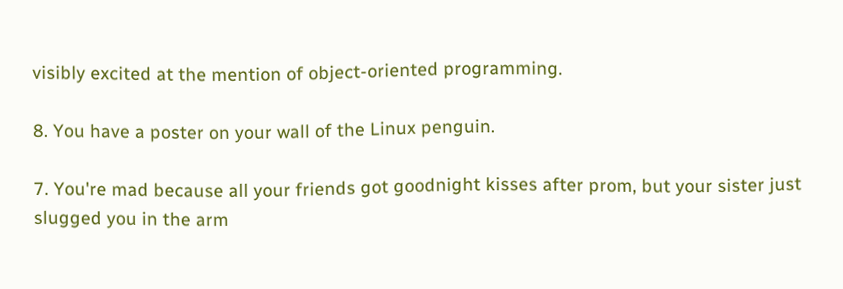visibly excited at the mention of object-oriented programming.

8. You have a poster on your wall of the Linux penguin.

7. You're mad because all your friends got goodnight kisses after prom, but your sister just slugged you in the arm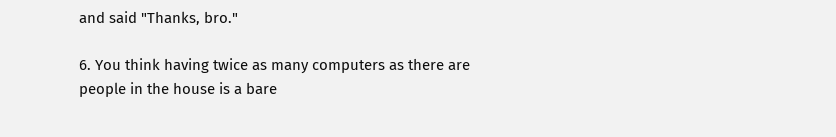and said "Thanks, bro."

6. You think having twice as many computers as there are people in the house is a bare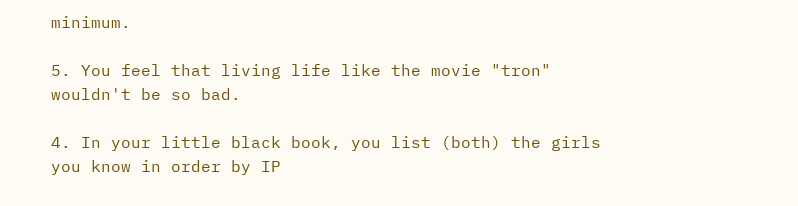minimum.

5. You feel that living life like the movie "tron" wouldn't be so bad.

4. In your little black book, you list (both) the girls you know in order by IP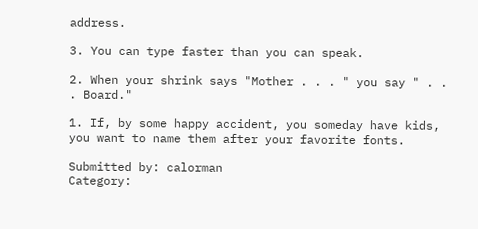address.

3. You can type faster than you can speak.

2. When your shrink says "Mother . . . " you say " . . . Board."

1. If, by some happy accident, you someday have kids, you want to name them after your favorite fonts.

Submitted by: calorman
Category: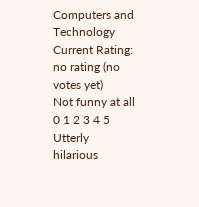Computers and Technology
Current Rating: no rating (no votes yet)
Not funny at all 0 1 2 3 4 5 Utterly hilarious